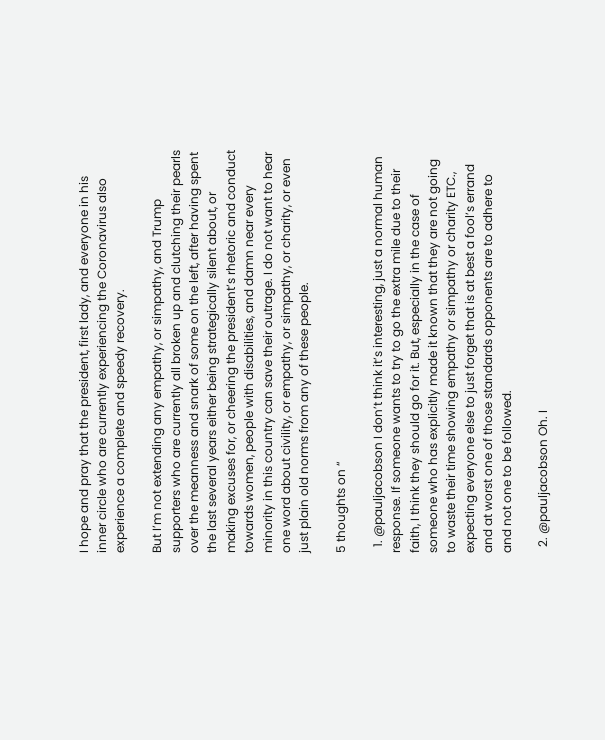I hope and pray that the president, first lady, and everyone in his inner circle who are currently experiencing the Coronavirus also experience a complete and speedy recovery.

But I’m not extending any empathy, or simpathy, and Trump supporters who are currently all broken up and clutching their pearls over the meanness and snark of some on the left, after having spent the last several years either being strategically silent about, or making excuses for, or cheering the president’s rhetoric and conduct towards women, people with disabilities, and damn near every minority in this country can save their outrage. I do not want to hear one word about civility, or empathy, or simpathy, or charity, or even just plain old norms from any of these people.

5 thoughts on “

  1. @pauljacobson I don’t think it’s interesting, just a normal human response. If someone wants to try to go the extra mile due to their faith, I think they should go for it. But, especially in the case of someone who has explicitly made it known that they are not going to waste their time showing empathy or simpathy or charity ETC., expecting everyone else to just forget that is at best a fool’s errand and at worst one of those standards opponents are to adhere to and not one to be followed.

  2. @pauljacobson Oh. I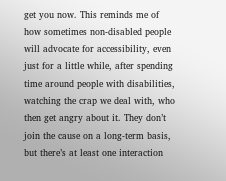get you now. This reminds me of how sometimes non-disabled people will advocate for accessibility, even just for a little while, after spending time around people with disabilities, watching the crap we deal with, who then get angry about it. They don’t join the cause on a long-term basis, but there’s at least one interaction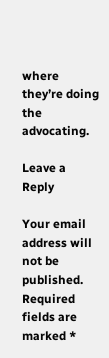where they’re doing the advocating.

Leave a Reply

Your email address will not be published. Required fields are marked *